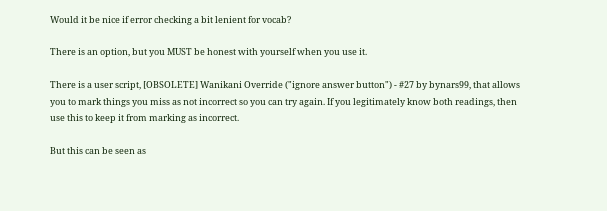Would it be nice if error checking a bit lenient for vocab?

There is an option, but you MUST be honest with yourself when you use it.

There is a user script, [OBSOLETE] Wanikani Override ("ignore answer button") - #27 by bynars99, that allows you to mark things you miss as not incorrect so you can try again. If you legitimately know both readings, then use this to keep it from marking as incorrect.

But this can be seen as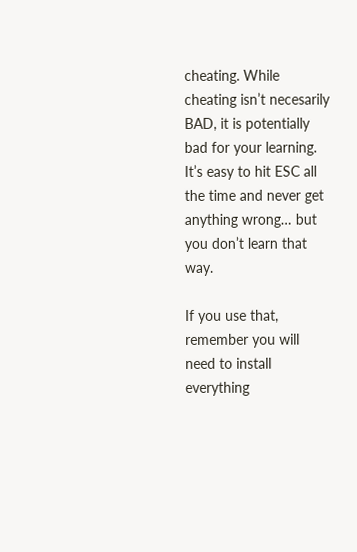cheating. While cheating isn’t necesarily BAD, it is potentially bad for your learning. It’s easy to hit ESC all the time and never get anything wrong… but you don’t learn that way.

If you use that, remember you will need to install everything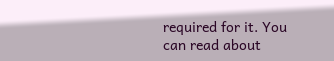required for it. You can read about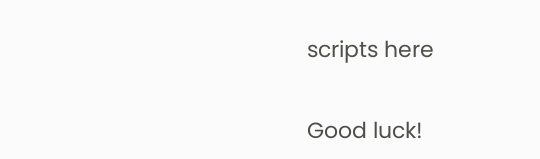scripts here

Good luck!